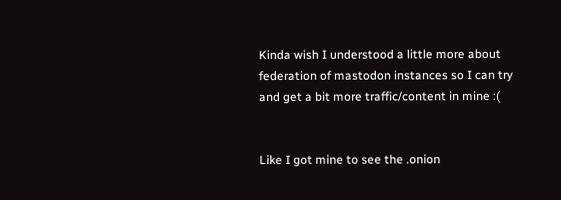Kinda wish I understood a little more about federation of mastodon instances so I can try and get a bit more traffic/content in mine :(


Like I got mine to see the .onion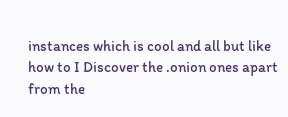instances which is cool and all but like how to I Discover the .onion ones apart from the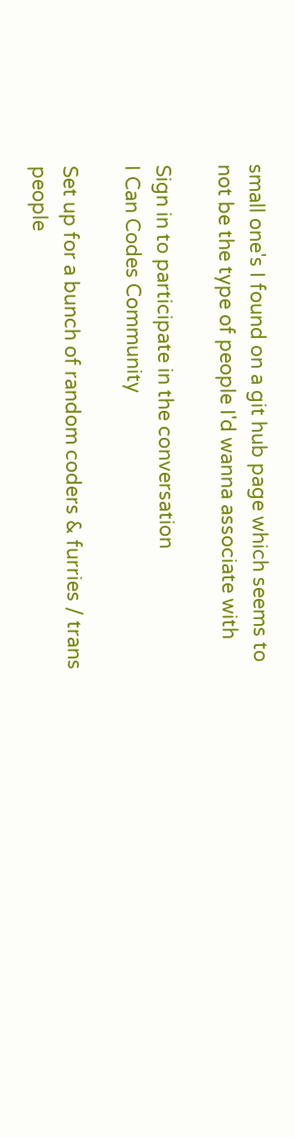small one's I found on a git hub page which seems to not be the type of people I'd wanna associate with

Sign in to participate in the conversation
I Can Codes Community

Set up for a bunch of random coders & furries / trans people